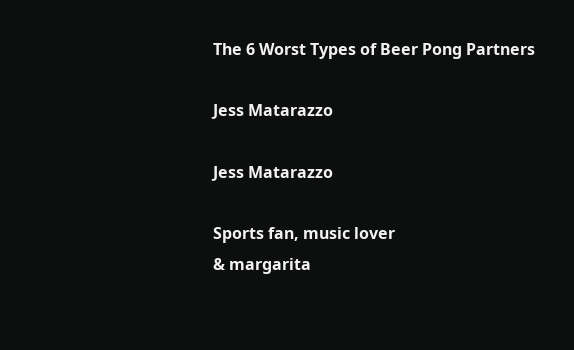The 6 Worst Types of Beer Pong Partners

Jess Matarazzo

Jess Matarazzo

Sports fan, music lover
& margarita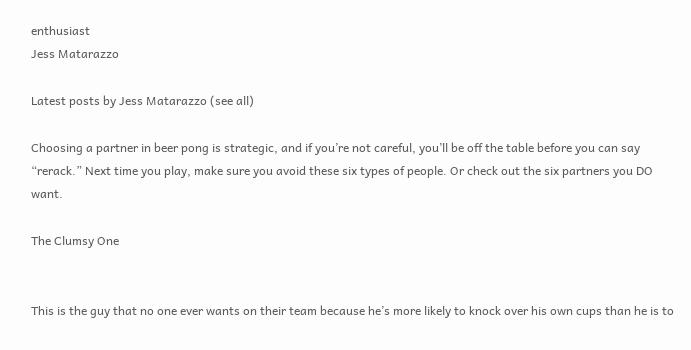enthusiast
Jess Matarazzo

Latest posts by Jess Matarazzo (see all)

Choosing a partner in beer pong is strategic, and if you’re not careful, you’ll be off the table before you can say “rerack.” Next time you play, make sure you avoid these six types of people. Or check out the six partners you DO want.

The Clumsy One


This is the guy that no one ever wants on their team because he’s more likely to knock over his own cups than he is to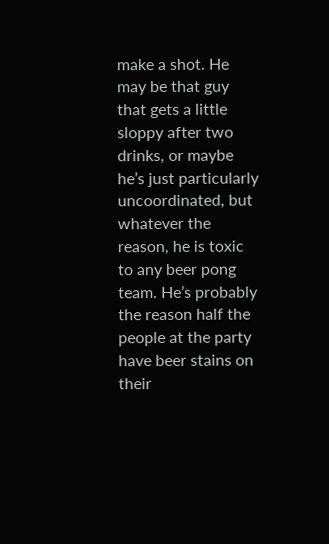make a shot. He may be that guy that gets a little sloppy after two drinks, or maybe he’s just particularly uncoordinated, but whatever the reason, he is toxic to any beer pong team. He’s probably the reason half the people at the party have beer stains on their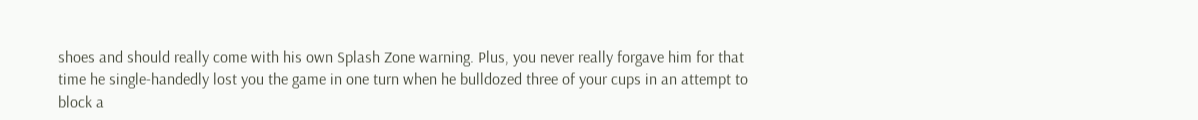shoes and should really come with his own Splash Zone warning. Plus, you never really forgave him for that time he single-handedly lost you the game in one turn when he bulldozed three of your cups in an attempt to block a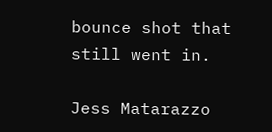bounce shot that still went in.

Jess Matarazzo